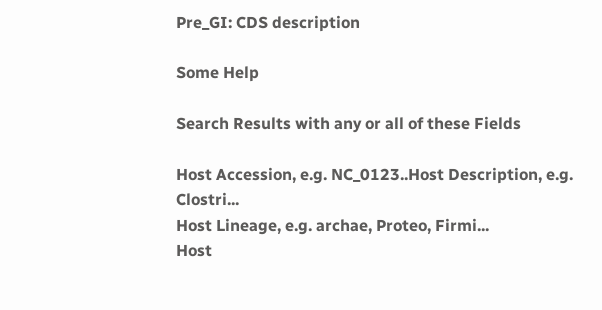Pre_GI: CDS description

Some Help

Search Results with any or all of these Fields

Host Accession, e.g. NC_0123..Host Description, e.g. Clostri...
Host Lineage, e.g. archae, Proteo, Firmi...
Host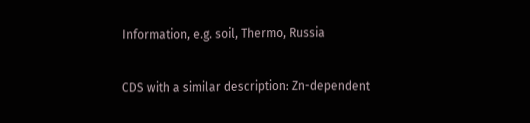Information, e.g. soil, Thermo, Russia

CDS with a similar description: Zn-dependent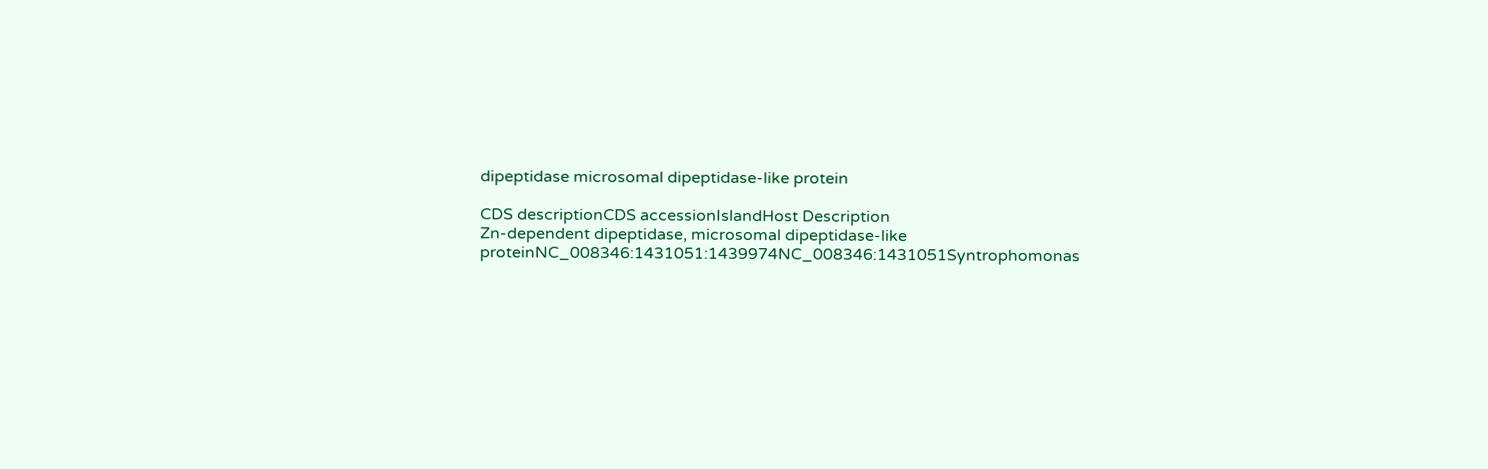dipeptidase microsomal dipeptidase-like protein

CDS descriptionCDS accessionIslandHost Description
Zn-dependent dipeptidase, microsomal dipeptidase-like proteinNC_008346:1431051:1439974NC_008346:1431051Syntrophomonas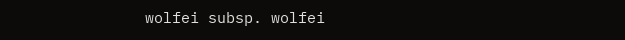wolfei subsp. wolfei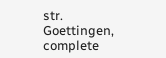str. Goettingen, complete